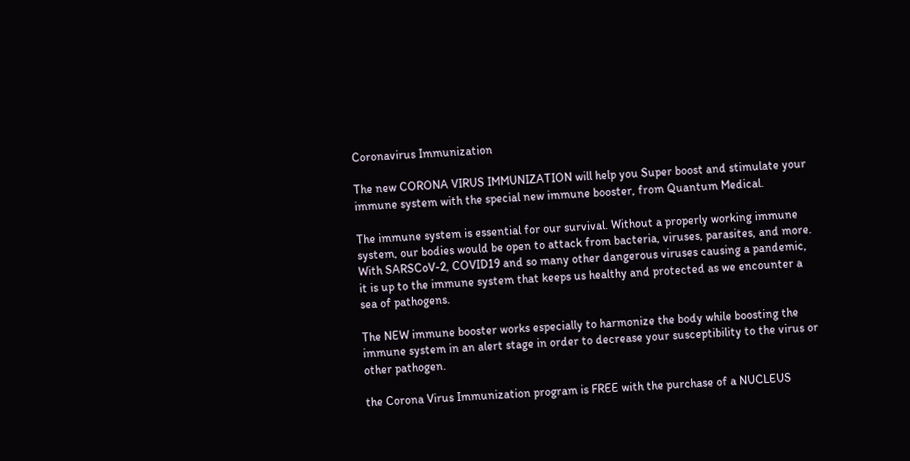Coronavirus Immunization

The new CORONA VIRUS IMMUNIZATION will help you Super boost and stimulate your immune system with the special new immune booster, from Quantum Medical.

The immune system is essential for our survival. Without a properly working immune system, our bodies would be open to attack from bacteria, viruses, parasites, and more.  With SARSCoV-2, COVID19 and so many other dangerous viruses causing a pandemic, it is up to the immune system that keeps us healthy and protected as we encounter a sea of pathogens.

The NEW immune booster works especially to harmonize the body while boosting the immune system in an alert stage in order to decrease your susceptibility to the virus or other pathogen.

the Corona Virus Immunization program is FREE with the purchase of a NUCLEUS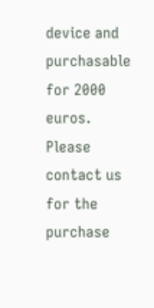device and purchasable for 2000 euros. Please contact us for the purchase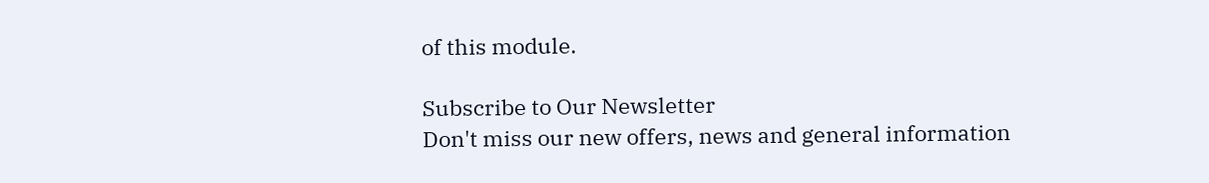of this module.

Subscribe to Our Newsletter
Don't miss our new offers, news and general information